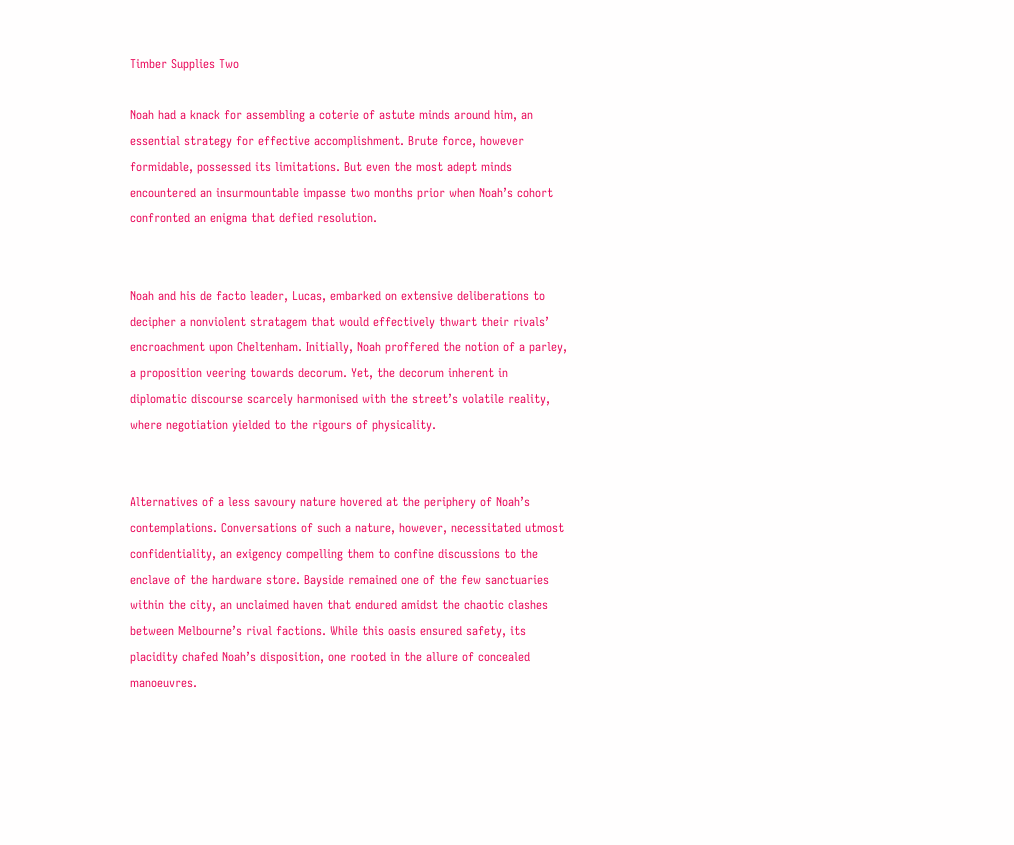Timber Supplies Two

Noah had a knack for assembling a coterie of astute minds around him, an essential strategy for effective accomplishment. Brute force, however formidable, possessed its limitations. But even the most adept minds encountered an insurmountable impasse two months prior when Noah’s cohort confronted an enigma that defied resolution.


Noah and his de facto leader, Lucas, embarked on extensive deliberations to decipher a nonviolent stratagem that would effectively thwart their rivals’ encroachment upon Cheltenham. Initially, Noah proffered the notion of a parley, a proposition veering towards decorum. Yet, the decorum inherent in diplomatic discourse scarcely harmonised with the street’s volatile reality, where negotiation yielded to the rigours of physicality.


Alternatives of a less savoury nature hovered at the periphery of Noah’s contemplations. Conversations of such a nature, however, necessitated utmost confidentiality, an exigency compelling them to confine discussions to the enclave of the hardware store. Bayside remained one of the few sanctuaries within the city, an unclaimed haven that endured amidst the chaotic clashes between Melbourne’s rival factions. While this oasis ensured safety, its placidity chafed Noah’s disposition, one rooted in the allure of concealed manoeuvres.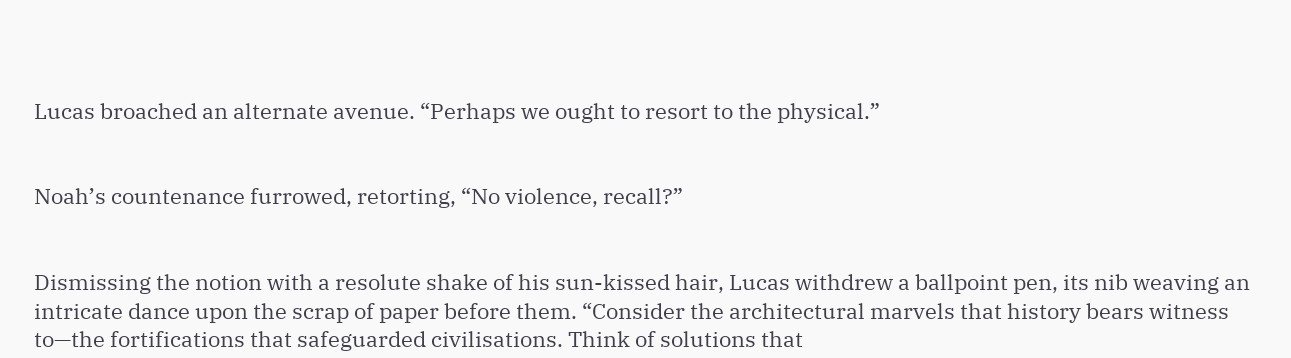Lucas broached an alternate avenue. “Perhaps we ought to resort to the physical.”


Noah’s countenance furrowed, retorting, “No violence, recall?”


Dismissing the notion with a resolute shake of his sun-kissed hair, Lucas withdrew a ballpoint pen, its nib weaving an intricate dance upon the scrap of paper before them. “Consider the architectural marvels that history bears witness to—the fortifications that safeguarded civilisations. Think of solutions that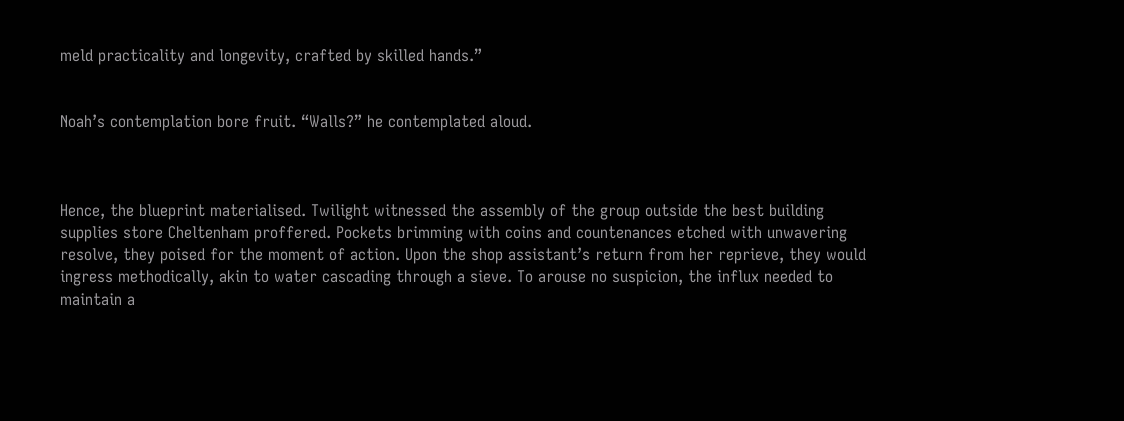meld practicality and longevity, crafted by skilled hands.”


Noah’s contemplation bore fruit. “Walls?” he contemplated aloud.



Hence, the blueprint materialised. Twilight witnessed the assembly of the group outside the best building supplies store Cheltenham proffered. Pockets brimming with coins and countenances etched with unwavering resolve, they poised for the moment of action. Upon the shop assistant’s return from her reprieve, they would ingress methodically, akin to water cascading through a sieve. To arouse no suspicion, the influx needed to maintain a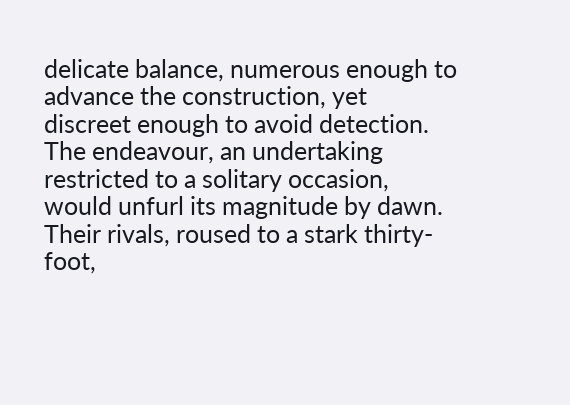delicate balance, numerous enough to advance the construction, yet discreet enough to avoid detection. The endeavour, an undertaking restricted to a solitary occasion, would unfurl its magnitude by dawn. Their rivals, roused to a stark thirty-foot,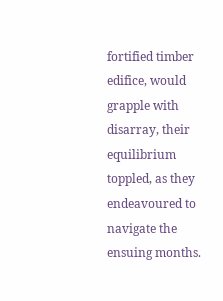fortified timber edifice, would grapple with disarray, their equilibrium toppled, as they endeavoured to navigate the ensuing months.